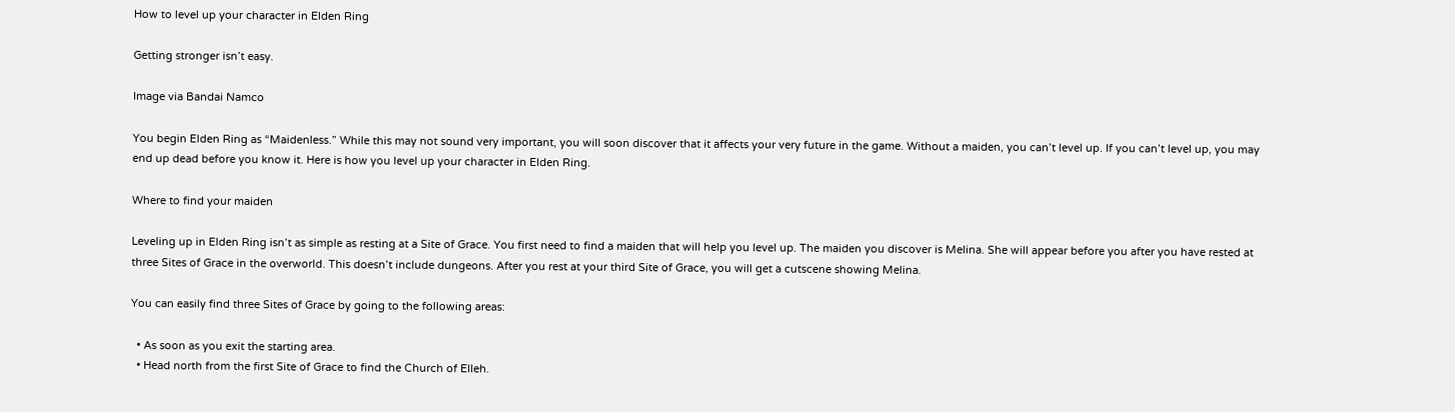How to level up your character in Elden Ring

Getting stronger isn’t easy.

Image via Bandai Namco

You begin Elden Ring as “Maidenless.” While this may not sound very important, you will soon discover that it affects your very future in the game. Without a maiden, you can’t level up. If you can’t level up, you may end up dead before you know it. Here is how you level up your character in Elden Ring.

Where to find your maiden

Leveling up in Elden Ring isn’t as simple as resting at a Site of Grace. You first need to find a maiden that will help you level up. The maiden you discover is Melina. She will appear before you after you have rested at three Sites of Grace in the overworld. This doesn’t include dungeons. After you rest at your third Site of Grace, you will get a cutscene showing Melina.

You can easily find three Sites of Grace by going to the following areas:

  • As soon as you exit the starting area.
  • Head north from the first Site of Grace to find the Church of Elleh.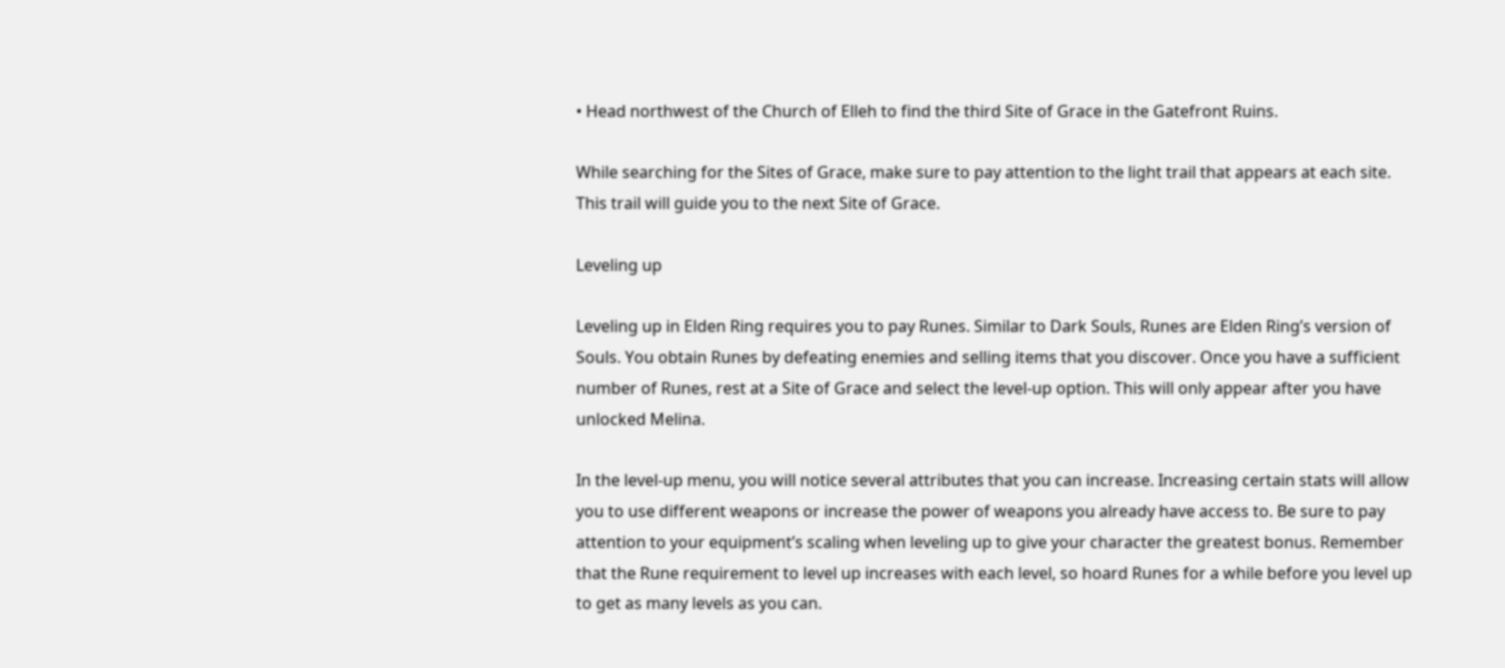• Head northwest of the Church of Elleh to find the third Site of Grace in the Gatefront Ruins.

While searching for the Sites of Grace, make sure to pay attention to the light trail that appears at each site. This trail will guide you to the next Site of Grace.

Leveling up

Leveling up in Elden Ring requires you to pay Runes. Similar to Dark Souls, Runes are Elden Ring’s version of Souls. You obtain Runes by defeating enemies and selling items that you discover. Once you have a sufficient number of Runes, rest at a Site of Grace and select the level-up option. This will only appear after you have unlocked Melina.

In the level-up menu, you will notice several attributes that you can increase. Increasing certain stats will allow you to use different weapons or increase the power of weapons you already have access to. Be sure to pay attention to your equipment’s scaling when leveling up to give your character the greatest bonus. Remember that the Rune requirement to level up increases with each level, so hoard Runes for a while before you level up to get as many levels as you can.